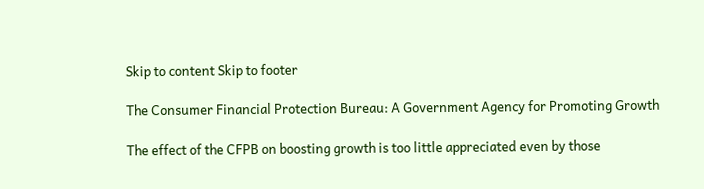Skip to content Skip to footer

The Consumer Financial Protection Bureau: A Government Agency for Promoting Growth

The effect of the CFPB on boosting growth is too little appreciated even by those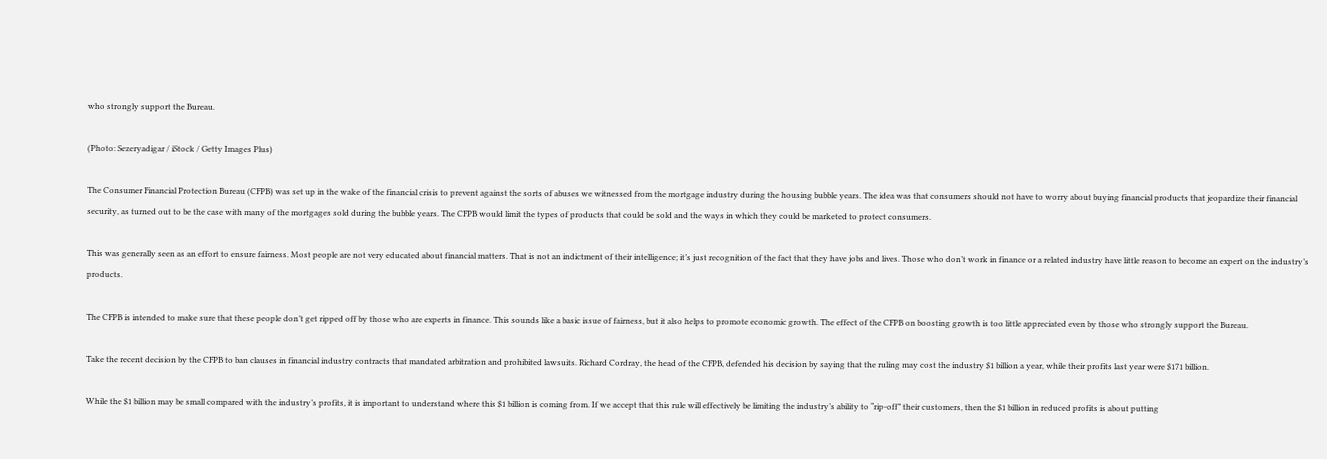who strongly support the Bureau.

(Photo: Sezeryadigar / iStock / Getty Images Plus)

The Consumer Financial Protection Bureau (CFPB) was set up in the wake of the financial crisis to prevent against the sorts of abuses we witnessed from the mortgage industry during the housing bubble years. The idea was that consumers should not have to worry about buying financial products that jeopardize their financial security, as turned out to be the case with many of the mortgages sold during the bubble years. The CFPB would limit the types of products that could be sold and the ways in which they could be marketed to protect consumers.

This was generally seen as an effort to ensure fairness. Most people are not very educated about financial matters. That is not an indictment of their intelligence; it’s just recognition of the fact that they have jobs and lives. Those who don’t work in finance or a related industry have little reason to become an expert on the industry’s products.

The CFPB is intended to make sure that these people don’t get ripped off by those who are experts in finance. This sounds like a basic issue of fairness, but it also helps to promote economic growth. The effect of the CFPB on boosting growth is too little appreciated even by those who strongly support the Bureau.

Take the recent decision by the CFPB to ban clauses in financial industry contracts that mandated arbitration and prohibited lawsuits. Richard Cordray, the head of the CFPB, defended his decision by saying that the ruling may cost the industry $1 billion a year, while their profits last year were $171 billion.

While the $1 billion may be small compared with the industry’s profits, it is important to understand where this $1 billion is coming from. If we accept that this rule will effectively be limiting the industry’s ability to “rip-off” their customers, then the $1 billion in reduced profits is about putting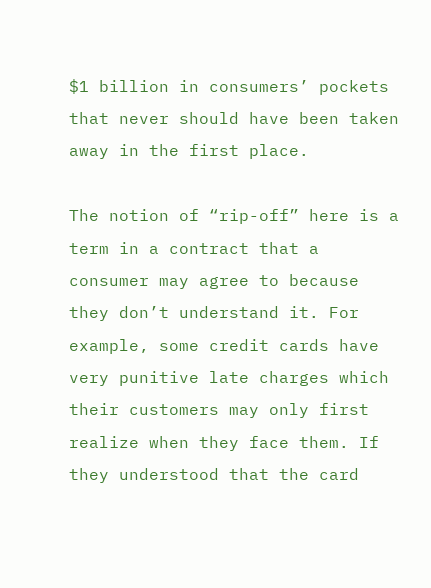$1 billion in consumers’ pockets that never should have been taken away in the first place.

The notion of “rip-off” here is a term in a contract that a consumer may agree to because they don’t understand it. For example, some credit cards have very punitive late charges which their customers may only first realize when they face them. If they understood that the card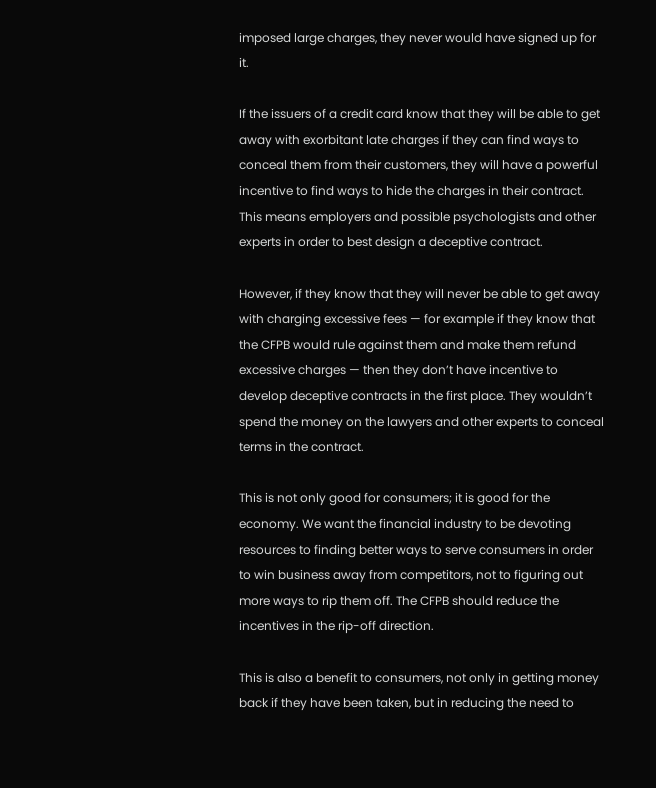imposed large charges, they never would have signed up for it.

If the issuers of a credit card know that they will be able to get away with exorbitant late charges if they can find ways to conceal them from their customers, they will have a powerful incentive to find ways to hide the charges in their contract. This means employers and possible psychologists and other experts in order to best design a deceptive contract.

However, if they know that they will never be able to get away with charging excessive fees — for example if they know that the CFPB would rule against them and make them refund excessive charges — then they don’t have incentive to develop deceptive contracts in the first place. They wouldn’t spend the money on the lawyers and other experts to conceal terms in the contract.

This is not only good for consumers; it is good for the economy. We want the financial industry to be devoting resources to finding better ways to serve consumers in order to win business away from competitors, not to figuring out more ways to rip them off. The CFPB should reduce the incentives in the rip-off direction.

This is also a benefit to consumers, not only in getting money back if they have been taken, but in reducing the need to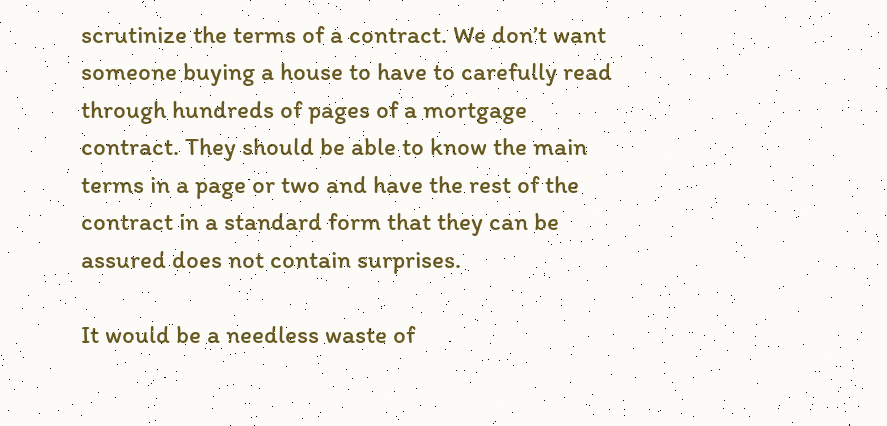scrutinize the terms of a contract. We don’t want someone buying a house to have to carefully read through hundreds of pages of a mortgage contract. They should be able to know the main terms in a page or two and have the rest of the contract in a standard form that they can be assured does not contain surprises.

It would be a needless waste of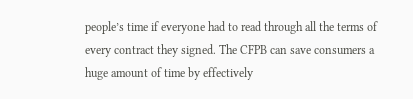people’s time if everyone had to read through all the terms of every contract they signed. The CFPB can save consumers a huge amount of time by effectively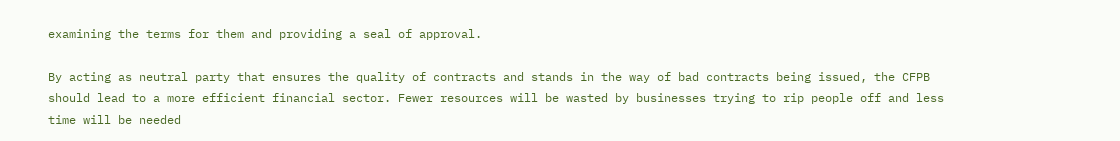examining the terms for them and providing a seal of approval.

By acting as neutral party that ensures the quality of contracts and stands in the way of bad contracts being issued, the CFPB should lead to a more efficient financial sector. Fewer resources will be wasted by businesses trying to rip people off and less time will be needed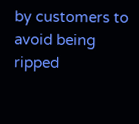by customers to avoid being ripped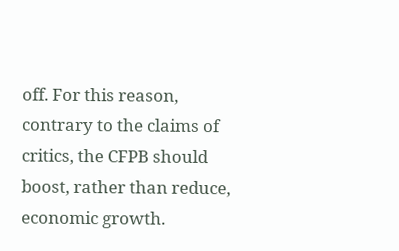off. For this reason, contrary to the claims of critics, the CFPB should boost, rather than reduce, economic growth.